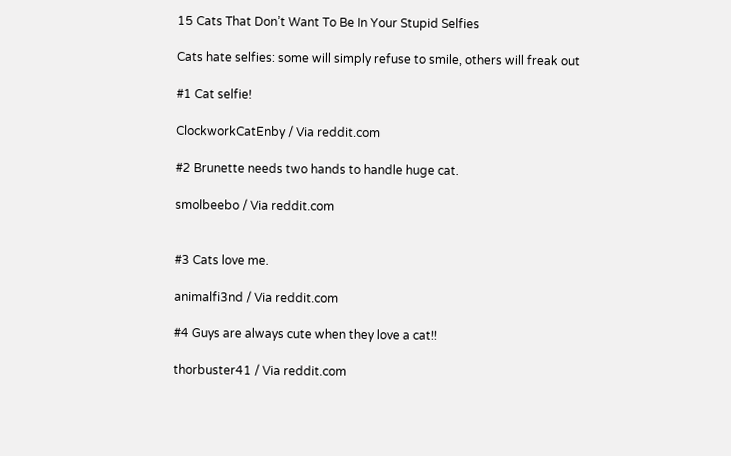15 Cats That Don’t Want To Be In Your Stupid Selfies

Cats hate selfies: some will simply refuse to smile, others will freak out

#1 Cat selfie!

ClockworkCatEnby / Via reddit.com

#2 Brunette needs two hands to handle huge cat.

smolbeebo / Via reddit.com


#3 Cats love me.

animalfi3nd / Via reddit.com

#4 Guys are always cute when they love a cat!!

thorbuster41 / Via reddit.com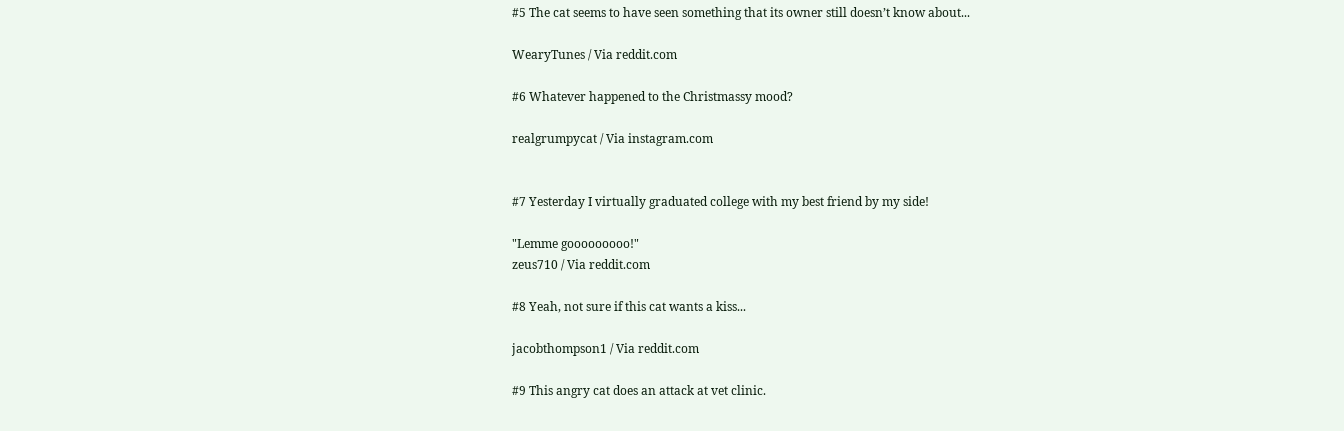#5 The cat seems to have seen something that its owner still doesn’t know about...

WearyTunes / Via reddit.com

#6 Whatever happened to the Christmassy mood?

realgrumpycat / Via instagram.com


#7 Yesterday I virtually graduated college with my best friend by my side!

"Lemme gooooooooo!"
zeus710 / Via reddit.com

#8 Yeah, not sure if this cat wants a kiss...

jacobthompson1 / Via reddit.com

#9 This angry cat does an attack at vet clinic.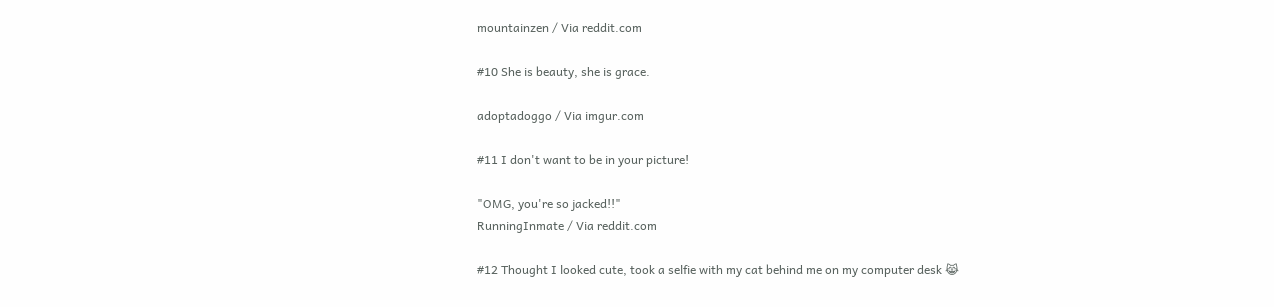mountainzen / Via reddit.com

#10 She is beauty, she is grace.

adoptadoggo / Via imgur.com

#11 I don't want to be in your picture!

"OMG, you're so jacked!!"
RunningInmate / Via reddit.com

#12 Thought I looked cute, took a selfie with my cat behind me on my computer desk 😹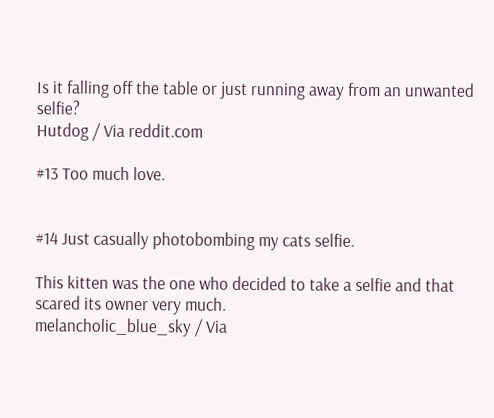Is it falling off the table or just running away from an unwanted selfie?
Hutdog / Via reddit.com

#13 Too much love.


#14 Just casually photobombing my cats selfie.

This kitten was the one who decided to take a selfie and that scared its owner very much.
melancholic_blue_sky / Via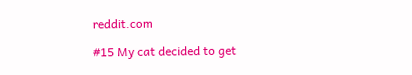reddit.com

#15 My cat decided to get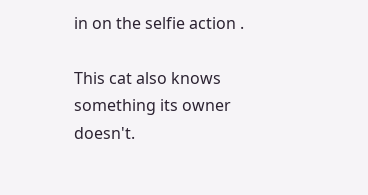in on the selfie action .

This cat also knows something its owner doesn't.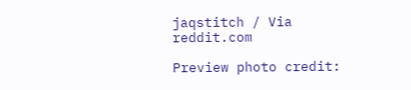jaqstitch / Via reddit.com

Preview photo credit: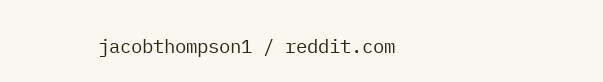jacobthompson1 / reddit.com